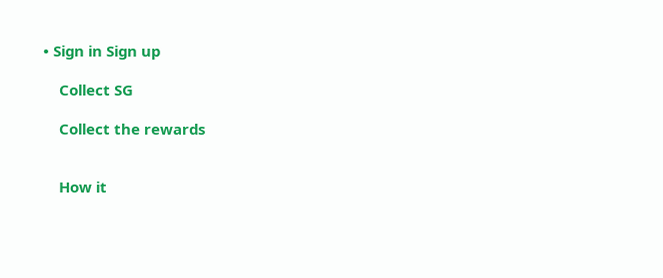• Sign in Sign up

    Collect SG

    Collect the rewards


    How it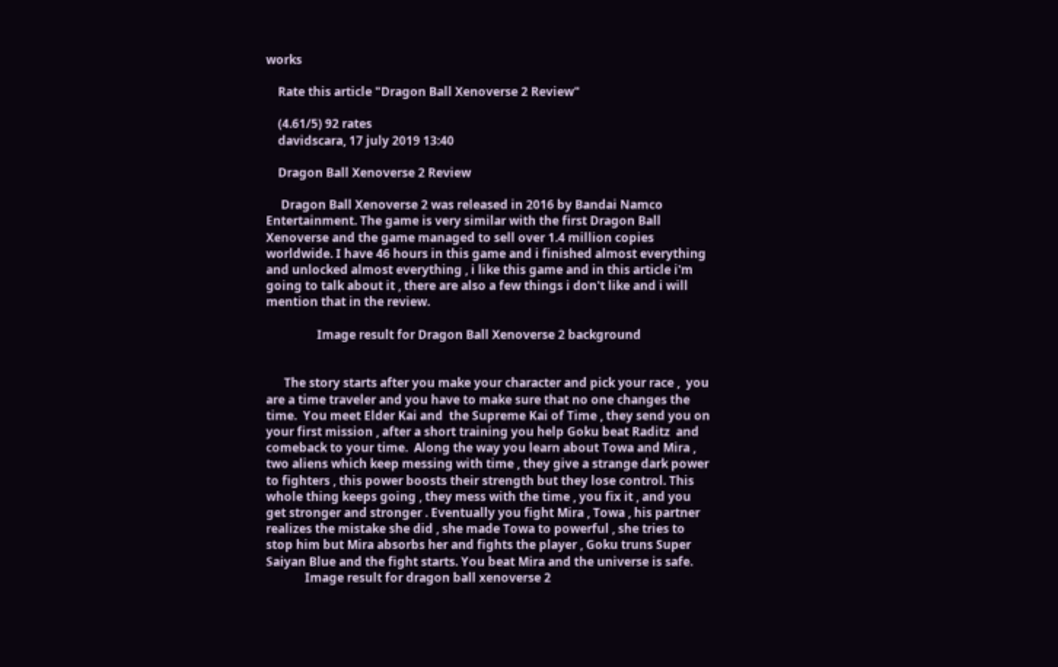works

    Rate this article "Dragon Ball Xenoverse 2 Review"

    (4.61/5) 92 rates
    davidscara, 17 july 2019 13:40

    Dragon Ball Xenoverse 2 Review

     Dragon Ball Xenoverse 2 was released in 2016 by Bandai Namco Entertainment. The game is very similar with the first Dragon Ball Xenoverse and the game managed to sell over 1.4 million copies worldwide. I have 46 hours in this game and i finished almost everything and unlocked almost everything , i like this game and in this article i'm going to talk about it , there are also a few things i don't like and i will mention that in the review.

                 Image result for Dragon Ball Xenoverse 2 background


      The story starts after you make your character and pick your race ,  you are a time traveler and you have to make sure that no one changes the time.  You meet Elder Kai and  the Supreme Kai of Time , they send you on your first mission , after a short training you help Goku beat Raditz  and comeback to your time.  Along the way you learn about Towa and Mira , two aliens which keep messing with time , they give a strange dark power to fighters , this power boosts their strength but they lose control. This whole thing keeps going , they mess with the time , you fix it , and you get stronger and stronger . Eventually you fight Mira , Towa , his partner  realizes the mistake she did , she made Towa to powerful , she tries to stop him but Mira absorbs her and fights the player , Goku truns Super Saiyan Blue and the fight starts. You beat Mira and the universe is safe.
             Image result for dragon ball xenoverse 2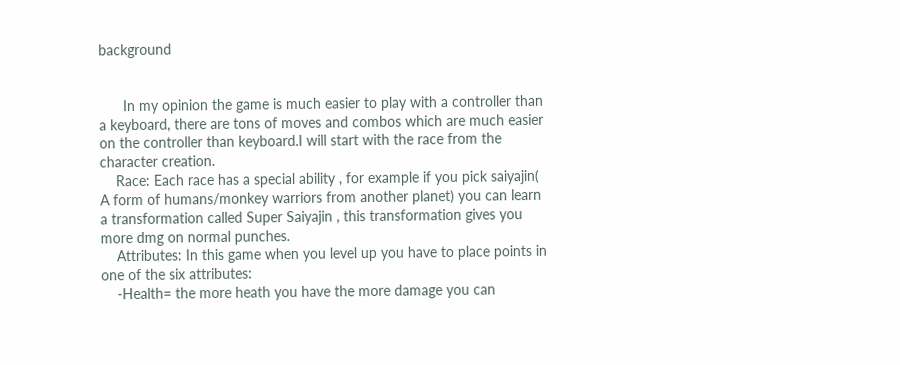background


      In my opinion the game is much easier to play with a controller than a keyboard, there are tons of moves and combos which are much easier on the controller than keyboard.I will start with the race from the character creation.
    Race: Each race has a special ability , for example if you pick saiyajin( A form of humans/monkey warriors from another planet) you can learn a transformation called Super Saiyajin , this transformation gives you more dmg on normal punches.
    Attributes: In this game when you level up you have to place points in one of the six attributes:
    -Health= the more heath you have the more damage you can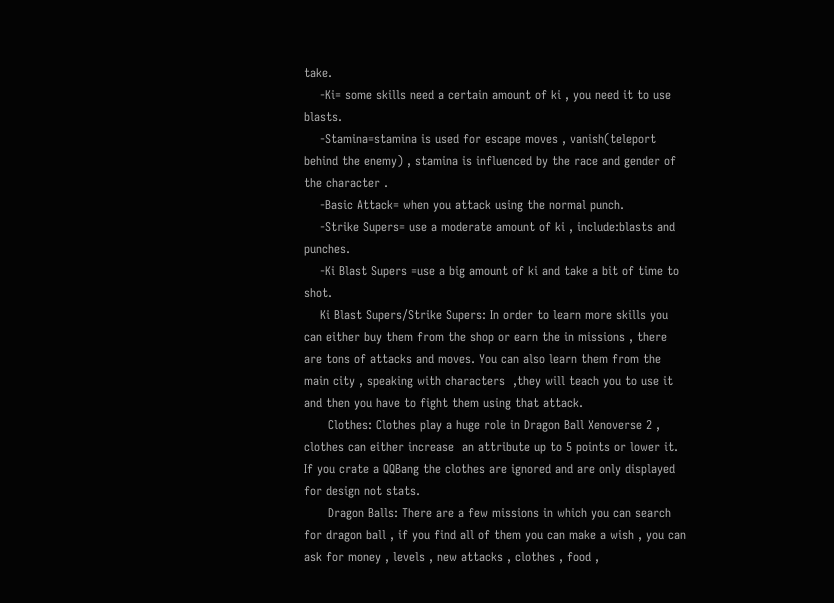take.
    -Ki= some skills need a certain amount of ki , you need it to use blasts.
    -Stamina=stamina is used for escape moves , vanish(teleport behind the enemy) , stamina is influenced by the race and gender of the character .
    -Basic Attack= when you attack using the normal punch.
    -Strike Supers= use a moderate amount of ki , include:blasts and punches.
    -Ki Blast Supers =use a big amount of ki and take a bit of time to shot.
    Ki Blast Supers/Strike Supers: In order to learn more skills you can either buy them from the shop or earn the in missions , there are tons of attacks and moves. You can also learn them from the main city , speaking with characters  ,they will teach you to use it and then you have to fight them using that attack.
      Clothes: Clothes play a huge role in Dragon Ball Xenoverse 2 , clothes can either increase  an attribute up to 5 points or lower it.  If you crate a QQBang the clothes are ignored and are only displayed for design not stats.
      Dragon Balls: There are a few missions in which you can search for dragon ball , if you find all of them you can make a wish , you can ask for money , levels , new attacks , clothes , food ,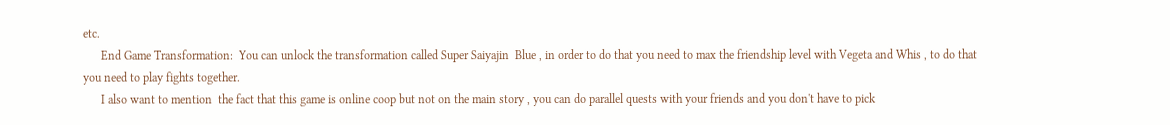etc.
      End Game Transformation:  You can unlock the transformation called Super Saiyajin  Blue , in order to do that you need to max the friendship level with Vegeta and Whis , to do that you need to play fights together.
      I also want to mention  the fact that this game is online coop but not on the main story , you can do parallel quests with your friends and you don't have to pick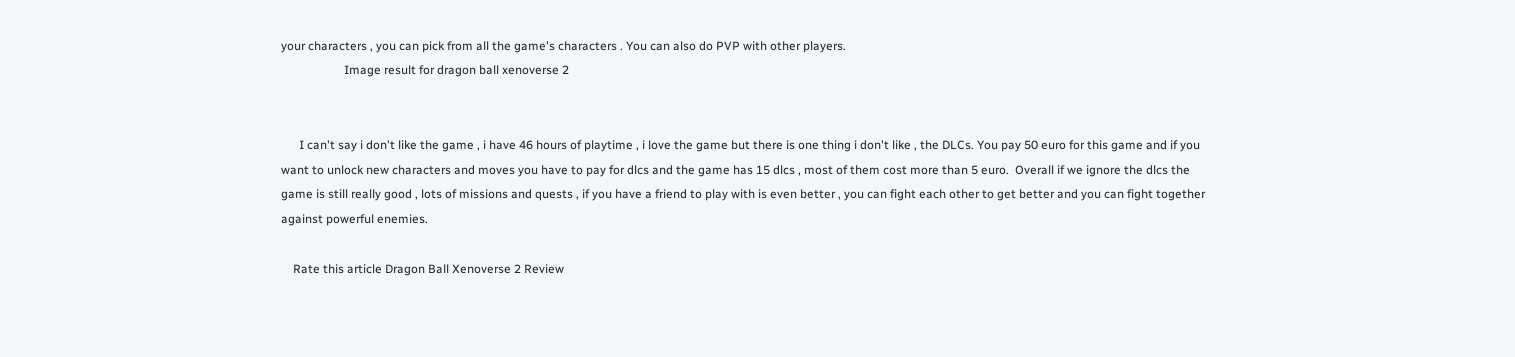your characters , you can pick from all the game's characters . You can also do PVP with other players.
                     Image result for dragon ball xenoverse 2


      I can't say i don't like the game , i have 46 hours of playtime , i love the game but there is one thing i don't like , the DLCs. You pay 50 euro for this game and if you want to unlock new characters and moves you have to pay for dlcs and the game has 15 dlcs , most of them cost more than 5 euro.  Overall if we ignore the dlcs the game is still really good , lots of missions and quests , if you have a friend to play with is even better , you can fight each other to get better and you can fight together against powerful enemies.

    Rate this article Dragon Ball Xenoverse 2 Review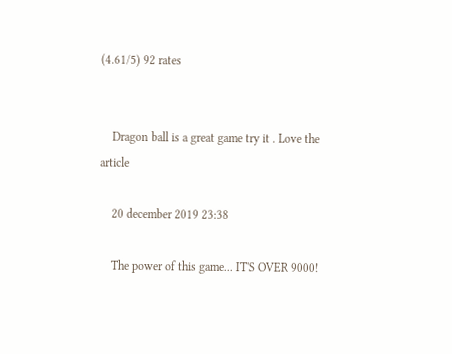(4.61/5) 92 rates


    Dragon ball is a great game try it . Love the article

    20 december 2019 23:38

    The power of this game... IT'S OVER 9000!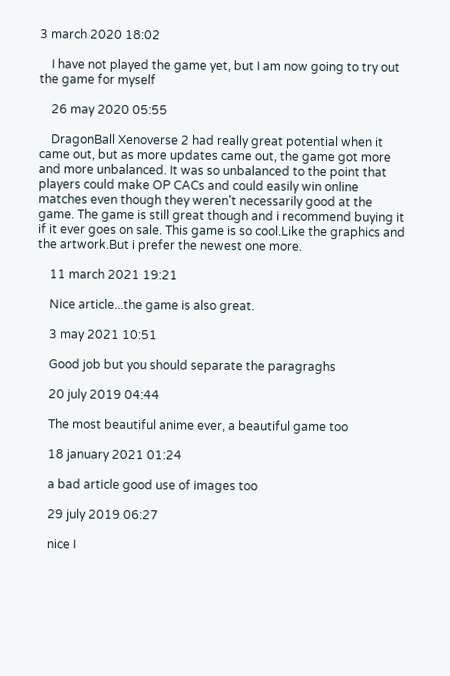3 march 2020 18:02

    I have not played the game yet, but I am now going to try out the game for myself

    26 may 2020 05:55

    DragonBall Xenoverse 2 had really great potential when it came out, but as more updates came out, the game got more and more unbalanced. It was so unbalanced to the point that players could make OP CACs and could easily win online matches even though they weren't necessarily good at the game. The game is still great though and i recommend buying it if it ever goes on sale. This game is so cool.Like the graphics and the artwork.But i prefer the newest one more.

    11 march 2021 19:21

    Nice article...the game is also great.

    3 may 2021 10:51

    Good job but you should separate the paragraghs

    20 july 2019 04:44

    The most beautiful anime ever, a beautiful game too

    18 january 2021 01:24

    a bad article good use of images too

    29 july 2019 06:27

    nice I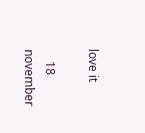love it

    18 november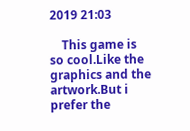2019 21:03

    This game is so cool.Like the graphics and the artwork.But i prefer the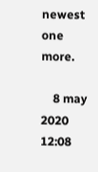newest one more.

    8 may 2020 12:08